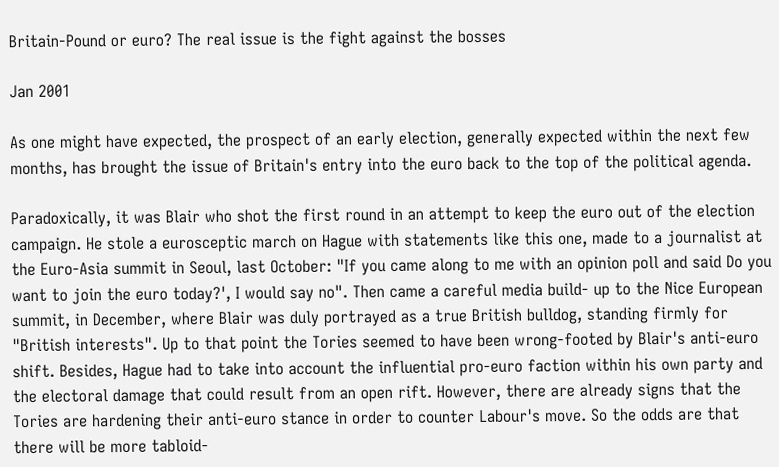Britain-Pound or euro? The real issue is the fight against the bosses

Jan 2001

As one might have expected, the prospect of an early election, generally expected within the next few months, has brought the issue of Britain's entry into the euro back to the top of the political agenda.

Paradoxically, it was Blair who shot the first round in an attempt to keep the euro out of the election campaign. He stole a eurosceptic march on Hague with statements like this one, made to a journalist at the Euro-Asia summit in Seoul, last October: "If you came along to me with an opinion poll and said Do you want to join the euro today?', I would say no". Then came a careful media build- up to the Nice European summit, in December, where Blair was duly portrayed as a true British bulldog, standing firmly for "British interests". Up to that point the Tories seemed to have been wrong-footed by Blair's anti-euro shift. Besides, Hague had to take into account the influential pro-euro faction within his own party and the electoral damage that could result from an open rift. However, there are already signs that the Tories are hardening their anti-euro stance in order to counter Labour's move. So the odds are that there will be more tabloid-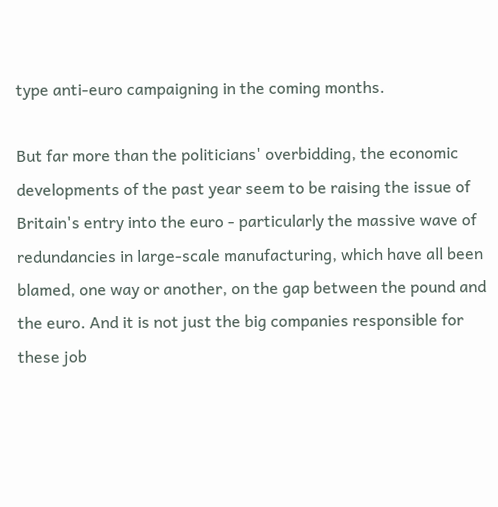type anti-euro campaigning in the coming months.

But far more than the politicians' overbidding, the economic developments of the past year seem to be raising the issue of Britain's entry into the euro - particularly the massive wave of redundancies in large-scale manufacturing, which have all been blamed, one way or another, on the gap between the pound and the euro. And it is not just the big companies responsible for these job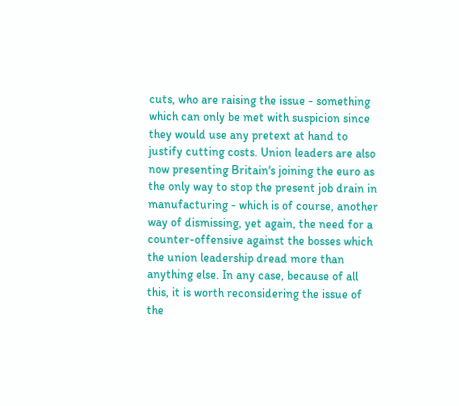cuts, who are raising the issue - something which can only be met with suspicion since they would use any pretext at hand to justify cutting costs. Union leaders are also now presenting Britain's joining the euro as the only way to stop the present job drain in manufacturing - which is of course, another way of dismissing, yet again, the need for a counter-offensive against the bosses which the union leadership dread more than anything else. In any case, because of all this, it is worth reconsidering the issue of the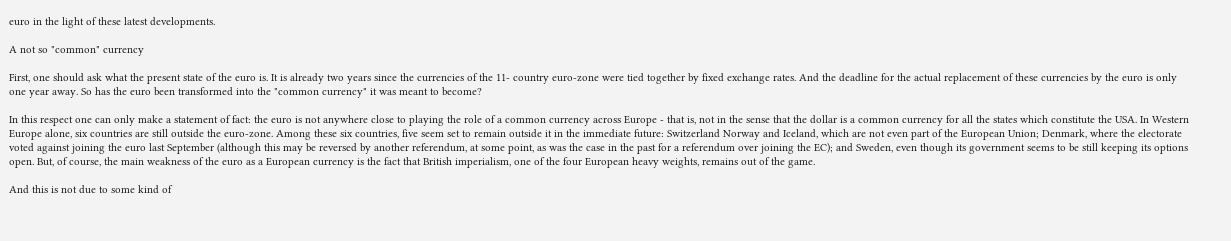euro in the light of these latest developments.

A not so "common" currency

First, one should ask what the present state of the euro is. It is already two years since the currencies of the 11- country euro-zone were tied together by fixed exchange rates. And the deadline for the actual replacement of these currencies by the euro is only one year away. So has the euro been transformed into the "common currency" it was meant to become?

In this respect one can only make a statement of fact: the euro is not anywhere close to playing the role of a common currency across Europe - that is, not in the sense that the dollar is a common currency for all the states which constitute the USA. In Western Europe alone, six countries are still outside the euro-zone. Among these six countries, five seem set to remain outside it in the immediate future: Switzerland Norway and Iceland, which are not even part of the European Union; Denmark, where the electorate voted against joining the euro last September (although this may be reversed by another referendum, at some point, as was the case in the past for a referendum over joining the EC); and Sweden, even though its government seems to be still keeping its options open. But, of course, the main weakness of the euro as a European currency is the fact that British imperialism, one of the four European heavy weights, remains out of the game.

And this is not due to some kind of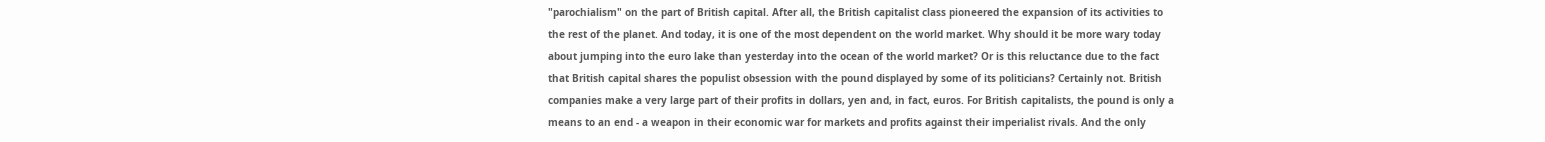"parochialism" on the part of British capital. After all, the British capitalist class pioneered the expansion of its activities to the rest of the planet. And today, it is one of the most dependent on the world market. Why should it be more wary today about jumping into the euro lake than yesterday into the ocean of the world market? Or is this reluctance due to the fact that British capital shares the populist obsession with the pound displayed by some of its politicians? Certainly not. British companies make a very large part of their profits in dollars, yen and, in fact, euros. For British capitalists, the pound is only a means to an end - a weapon in their economic war for markets and profits against their imperialist rivals. And the only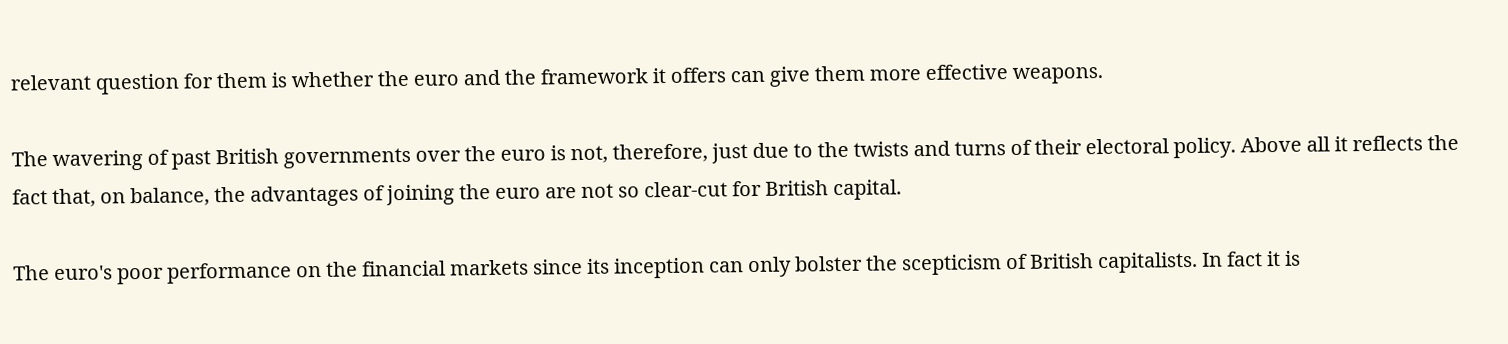relevant question for them is whether the euro and the framework it offers can give them more effective weapons.

The wavering of past British governments over the euro is not, therefore, just due to the twists and turns of their electoral policy. Above all it reflects the fact that, on balance, the advantages of joining the euro are not so clear-cut for British capital.

The euro's poor performance on the financial markets since its inception can only bolster the scepticism of British capitalists. In fact it is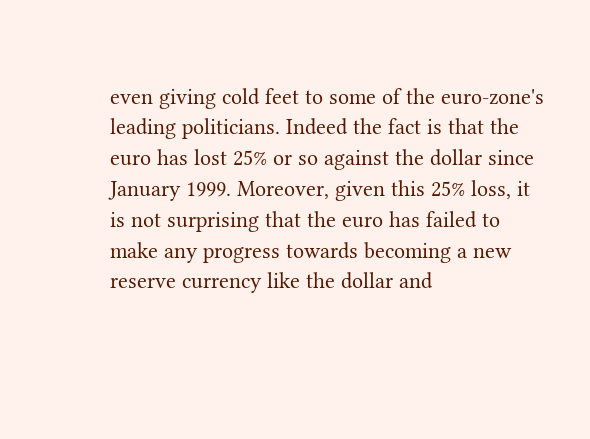even giving cold feet to some of the euro-zone's leading politicians. Indeed the fact is that the euro has lost 25% or so against the dollar since January 1999. Moreover, given this 25% loss, it is not surprising that the euro has failed to make any progress towards becoming a new reserve currency like the dollar and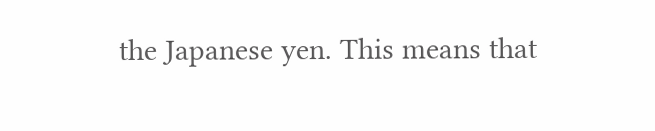the Japanese yen. This means that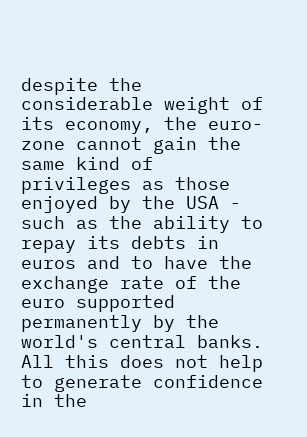despite the considerable weight of its economy, the euro-zone cannot gain the same kind of privileges as those enjoyed by the USA - such as the ability to repay its debts in euros and to have the exchange rate of the euro supported permanently by the world's central banks. All this does not help to generate confidence in the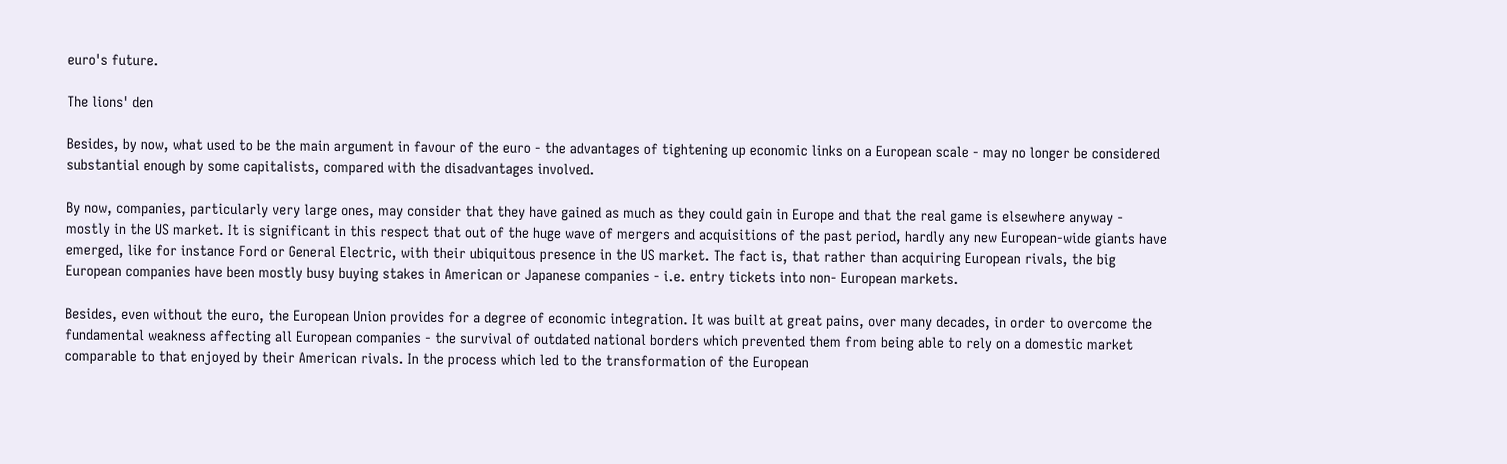euro's future.

The lions' den

Besides, by now, what used to be the main argument in favour of the euro - the advantages of tightening up economic links on a European scale - may no longer be considered substantial enough by some capitalists, compared with the disadvantages involved.

By now, companies, particularly very large ones, may consider that they have gained as much as they could gain in Europe and that the real game is elsewhere anyway - mostly in the US market. It is significant in this respect that out of the huge wave of mergers and acquisitions of the past period, hardly any new European-wide giants have emerged, like for instance Ford or General Electric, with their ubiquitous presence in the US market. The fact is, that rather than acquiring European rivals, the big European companies have been mostly busy buying stakes in American or Japanese companies - i.e. entry tickets into non- European markets.

Besides, even without the euro, the European Union provides for a degree of economic integration. It was built at great pains, over many decades, in order to overcome the fundamental weakness affecting all European companies - the survival of outdated national borders which prevented them from being able to rely on a domestic market comparable to that enjoyed by their American rivals. In the process which led to the transformation of the European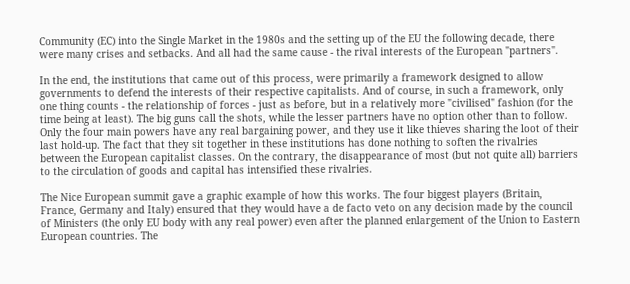Community (EC) into the Single Market in the 1980s and the setting up of the EU the following decade, there were many crises and setbacks. And all had the same cause - the rival interests of the European "partners".

In the end, the institutions that came out of this process, were primarily a framework designed to allow governments to defend the interests of their respective capitalists. And of course, in such a framework, only one thing counts - the relationship of forces - just as before, but in a relatively more "civilised" fashion (for the time being at least). The big guns call the shots, while the lesser partners have no option other than to follow. Only the four main powers have any real bargaining power, and they use it like thieves sharing the loot of their last hold-up. The fact that they sit together in these institutions has done nothing to soften the rivalries between the European capitalist classes. On the contrary, the disappearance of most (but not quite all) barriers to the circulation of goods and capital has intensified these rivalries.

The Nice European summit gave a graphic example of how this works. The four biggest players (Britain, France, Germany and Italy) ensured that they would have a de facto veto on any decision made by the council of Ministers (the only EU body with any real power) even after the planned enlargement of the Union to Eastern European countries. The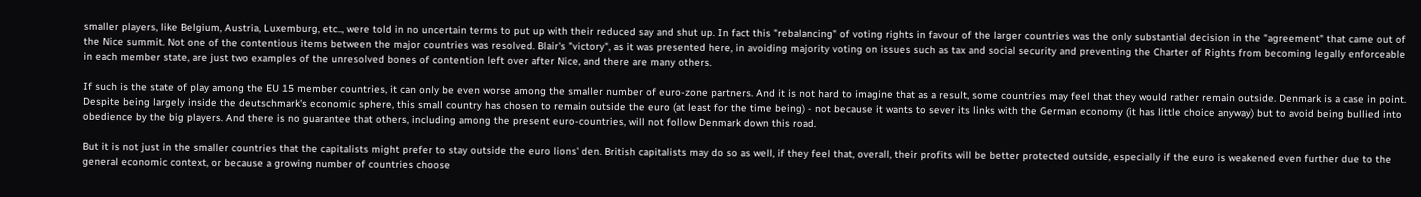smaller players, like Belgium, Austria, Luxemburg, etc.., were told in no uncertain terms to put up with their reduced say and shut up. In fact this "rebalancing" of voting rights in favour of the larger countries was the only substantial decision in the "agreement" that came out of the Nice summit. Not one of the contentious items between the major countries was resolved. Blair's "victory", as it was presented here, in avoiding majority voting on issues such as tax and social security and preventing the Charter of Rights from becoming legally enforceable in each member state, are just two examples of the unresolved bones of contention left over after Nice, and there are many others.

If such is the state of play among the EU 15 member countries, it can only be even worse among the smaller number of euro-zone partners. And it is not hard to imagine that as a result, some countries may feel that they would rather remain outside. Denmark is a case in point. Despite being largely inside the deutschmark's economic sphere, this small country has chosen to remain outside the euro (at least for the time being) - not because it wants to sever its links with the German economy (it has little choice anyway) but to avoid being bullied into obedience by the big players. And there is no guarantee that others, including among the present euro-countries, will not follow Denmark down this road.

But it is not just in the smaller countries that the capitalists might prefer to stay outside the euro lions' den. British capitalists may do so as well, if they feel that, overall, their profits will be better protected outside, especially if the euro is weakened even further due to the general economic context, or because a growing number of countries choose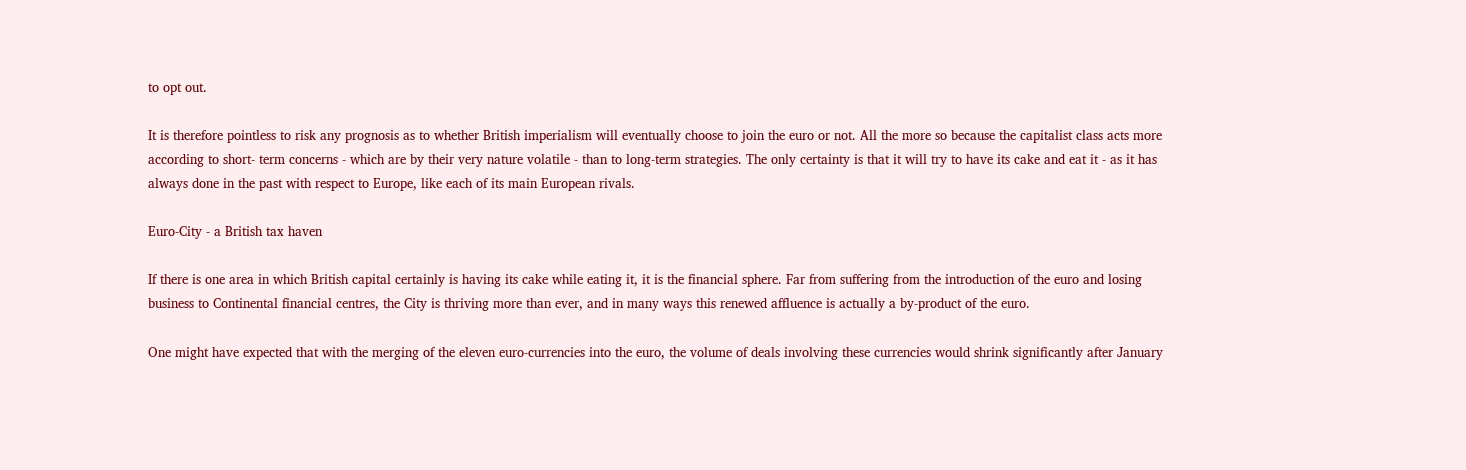to opt out.

It is therefore pointless to risk any prognosis as to whether British imperialism will eventually choose to join the euro or not. All the more so because the capitalist class acts more according to short- term concerns - which are by their very nature volatile - than to long-term strategies. The only certainty is that it will try to have its cake and eat it - as it has always done in the past with respect to Europe, like each of its main European rivals.

Euro-City - a British tax haven

If there is one area in which British capital certainly is having its cake while eating it, it is the financial sphere. Far from suffering from the introduction of the euro and losing business to Continental financial centres, the City is thriving more than ever, and in many ways this renewed affluence is actually a by-product of the euro.

One might have expected that with the merging of the eleven euro-currencies into the euro, the volume of deals involving these currencies would shrink significantly after January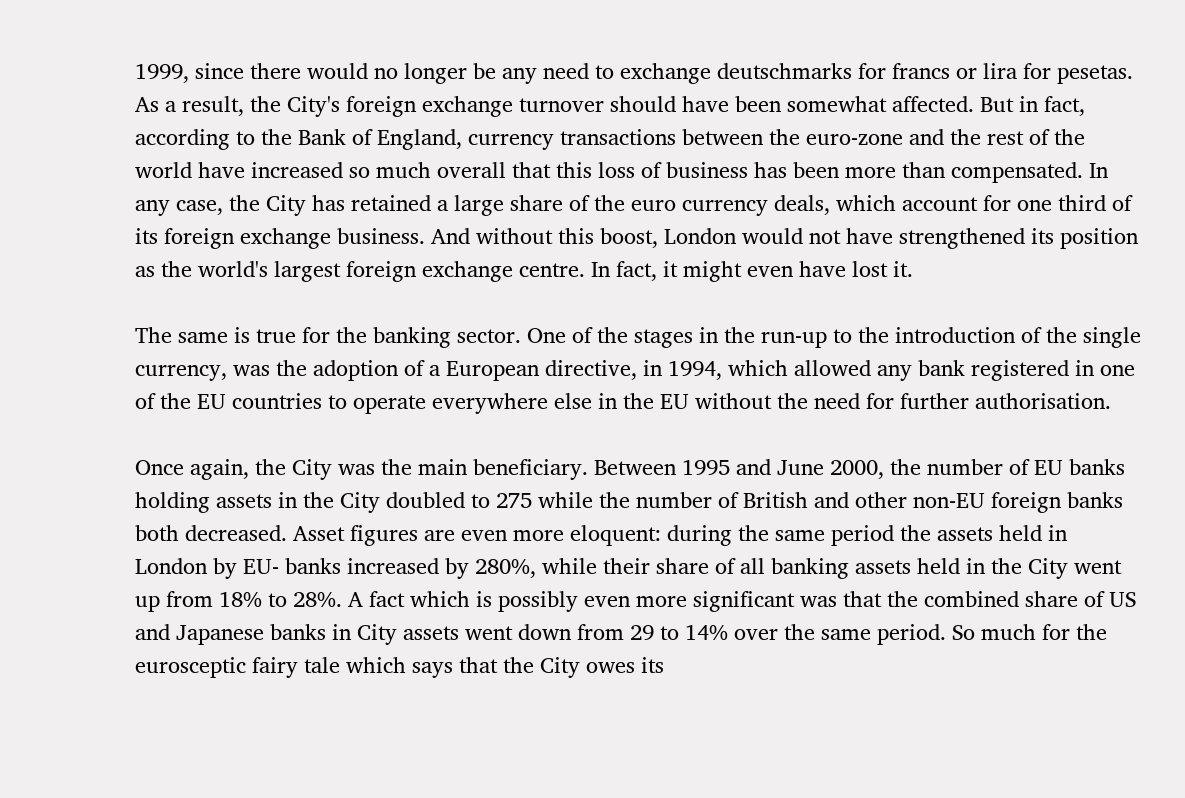1999, since there would no longer be any need to exchange deutschmarks for francs or lira for pesetas. As a result, the City's foreign exchange turnover should have been somewhat affected. But in fact, according to the Bank of England, currency transactions between the euro-zone and the rest of the world have increased so much overall that this loss of business has been more than compensated. In any case, the City has retained a large share of the euro currency deals, which account for one third of its foreign exchange business. And without this boost, London would not have strengthened its position as the world's largest foreign exchange centre. In fact, it might even have lost it.

The same is true for the banking sector. One of the stages in the run-up to the introduction of the single currency, was the adoption of a European directive, in 1994, which allowed any bank registered in one of the EU countries to operate everywhere else in the EU without the need for further authorisation.

Once again, the City was the main beneficiary. Between 1995 and June 2000, the number of EU banks holding assets in the City doubled to 275 while the number of British and other non-EU foreign banks both decreased. Asset figures are even more eloquent: during the same period the assets held in London by EU- banks increased by 280%, while their share of all banking assets held in the City went up from 18% to 28%. A fact which is possibly even more significant was that the combined share of US and Japanese banks in City assets went down from 29 to 14% over the same period. So much for the eurosceptic fairy tale which says that the City owes its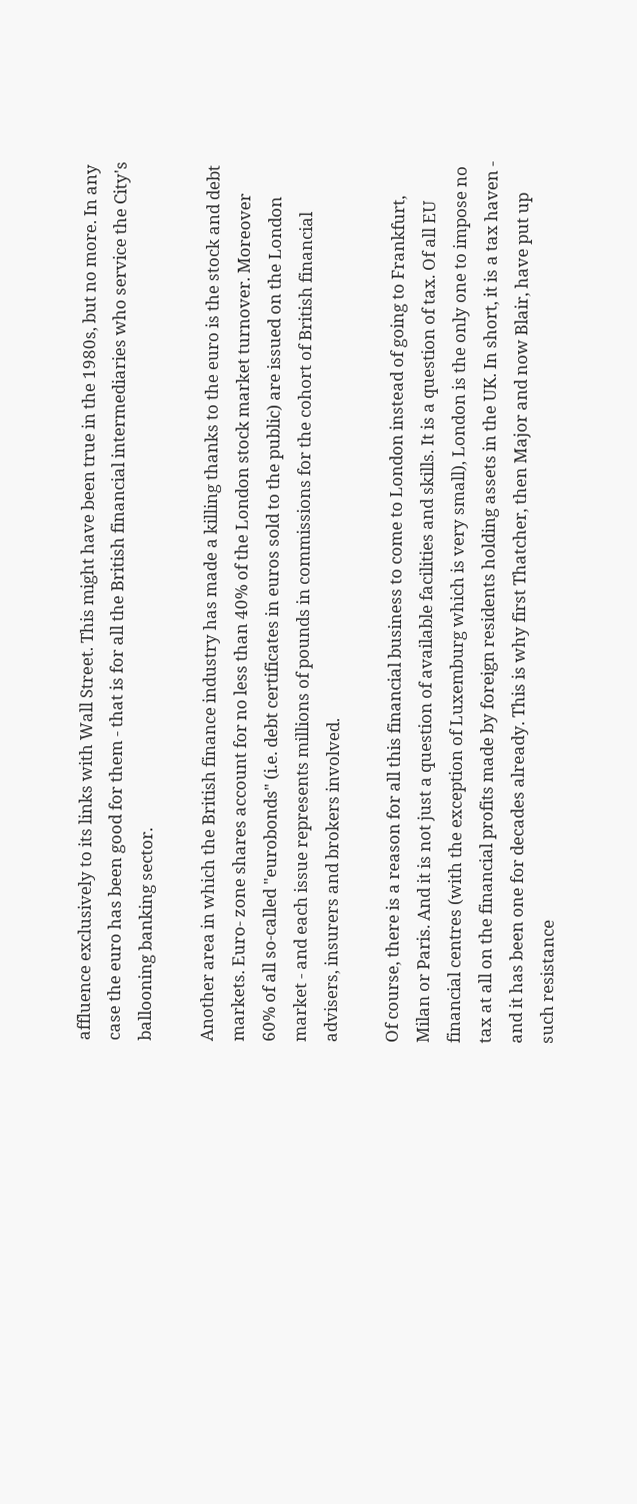affluence exclusively to its links with Wall Street. This might have been true in the 1980s, but no more. In any case the euro has been good for them - that is for all the British financial intermediaries who service the City's ballooning banking sector.

Another area in which the British finance industry has made a killing thanks to the euro is the stock and debt markets. Euro- zone shares account for no less than 40% of the London stock market turnover. Moreover 60% of all so-called "eurobonds" (i.e. debt certificates in euros sold to the public) are issued on the London market - and each issue represents millions of pounds in commissions for the cohort of British financial advisers, insurers and brokers involved.

Of course, there is a reason for all this financial business to come to London instead of going to Frankfurt, Milan or Paris. And it is not just a question of available facilities and skills. It is a question of tax. Of all EU financial centres (with the exception of Luxemburg which is very small), London is the only one to impose no tax at all on the financial profits made by foreign residents holding assets in the UK. In short, it is a tax haven - and it has been one for decades already. This is why first Thatcher, then Major and now Blair, have put up such resistance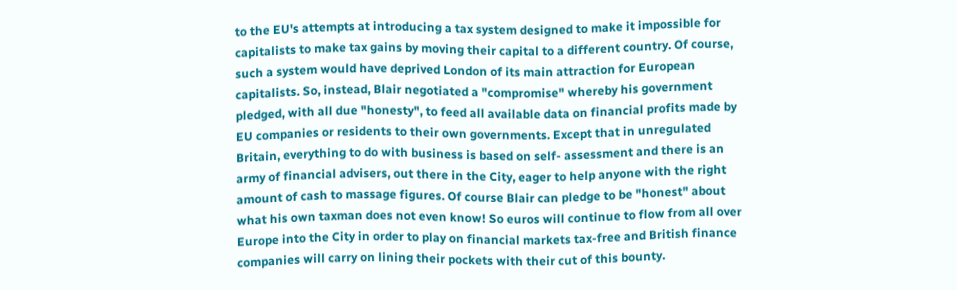to the EU's attempts at introducing a tax system designed to make it impossible for capitalists to make tax gains by moving their capital to a different country. Of course, such a system would have deprived London of its main attraction for European capitalists. So, instead, Blair negotiated a "compromise" whereby his government pledged, with all due "honesty", to feed all available data on financial profits made by EU companies or residents to their own governments. Except that in unregulated Britain, everything to do with business is based on self- assessment and there is an army of financial advisers, out there in the City, eager to help anyone with the right amount of cash to massage figures. Of course Blair can pledge to be "honest" about what his own taxman does not even know! So euros will continue to flow from all over Europe into the City in order to play on financial markets tax-free and British finance companies will carry on lining their pockets with their cut of this bounty.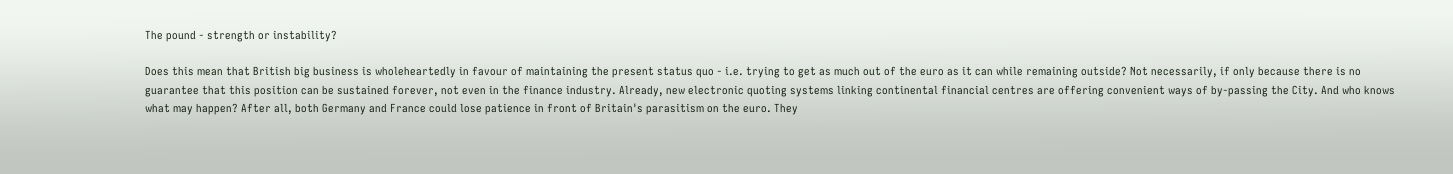The pound - strength or instability?

Does this mean that British big business is wholeheartedly in favour of maintaining the present status quo - i.e. trying to get as much out of the euro as it can while remaining outside? Not necessarily, if only because there is no guarantee that this position can be sustained forever, not even in the finance industry. Already, new electronic quoting systems linking continental financial centres are offering convenient ways of by-passing the City. And who knows what may happen? After all, both Germany and France could lose patience in front of Britain's parasitism on the euro. They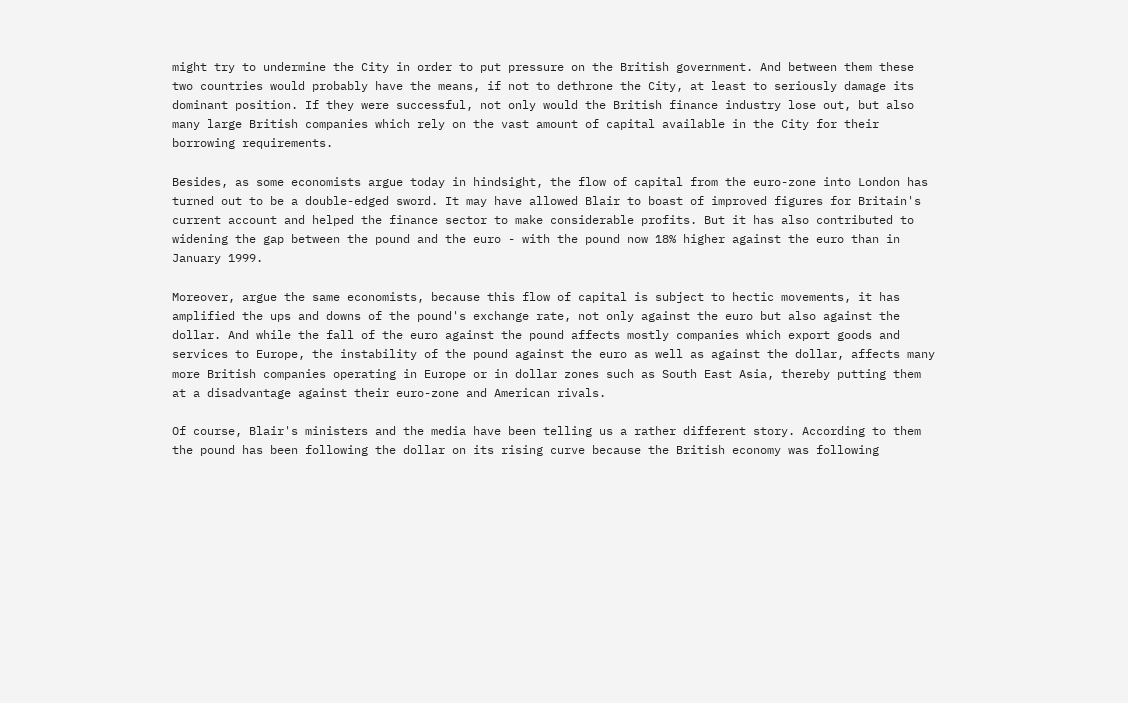might try to undermine the City in order to put pressure on the British government. And between them these two countries would probably have the means, if not to dethrone the City, at least to seriously damage its dominant position. If they were successful, not only would the British finance industry lose out, but also many large British companies which rely on the vast amount of capital available in the City for their borrowing requirements.

Besides, as some economists argue today in hindsight, the flow of capital from the euro-zone into London has turned out to be a double-edged sword. It may have allowed Blair to boast of improved figures for Britain's current account and helped the finance sector to make considerable profits. But it has also contributed to widening the gap between the pound and the euro - with the pound now 18% higher against the euro than in January 1999.

Moreover, argue the same economists, because this flow of capital is subject to hectic movements, it has amplified the ups and downs of the pound's exchange rate, not only against the euro but also against the dollar. And while the fall of the euro against the pound affects mostly companies which export goods and services to Europe, the instability of the pound against the euro as well as against the dollar, affects many more British companies operating in Europe or in dollar zones such as South East Asia, thereby putting them at a disadvantage against their euro-zone and American rivals.

Of course, Blair's ministers and the media have been telling us a rather different story. According to them the pound has been following the dollar on its rising curve because the British economy was following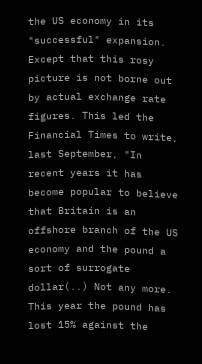the US economy in its "successful" expansion. Except that this rosy picture is not borne out by actual exchange rate figures. This led the Financial Times to write, last September, "In recent years it has become popular to believe that Britain is an offshore branch of the US economy and the pound a sort of surrogate dollar(..) Not any more. This year the pound has lost 15% against the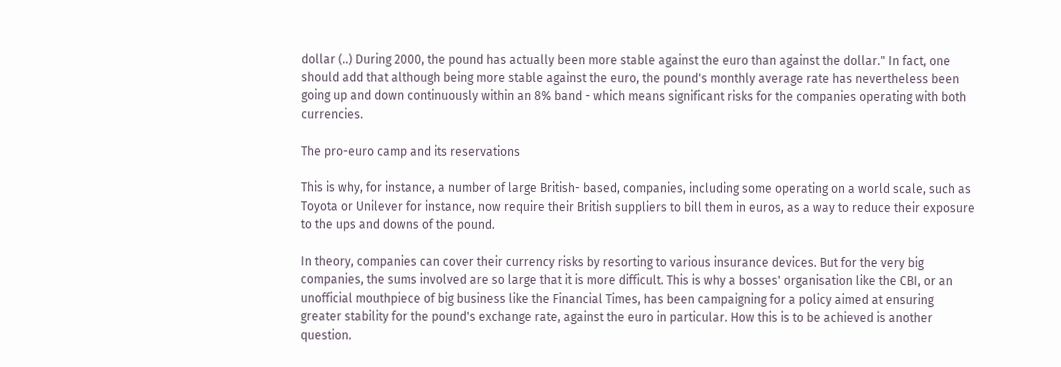dollar (..) During 2000, the pound has actually been more stable against the euro than against the dollar." In fact, one should add that although being more stable against the euro, the pound's monthly average rate has nevertheless been going up and down continuously within an 8% band - which means significant risks for the companies operating with both currencies.

The pro-euro camp and its reservations

This is why, for instance, a number of large British- based, companies, including some operating on a world scale, such as Toyota or Unilever for instance, now require their British suppliers to bill them in euros, as a way to reduce their exposure to the ups and downs of the pound.

In theory, companies can cover their currency risks by resorting to various insurance devices. But for the very big companies, the sums involved are so large that it is more difficult. This is why a bosses' organisation like the CBI, or an unofficial mouthpiece of big business like the Financial Times, has been campaigning for a policy aimed at ensuring greater stability for the pound's exchange rate, against the euro in particular. How this is to be achieved is another question.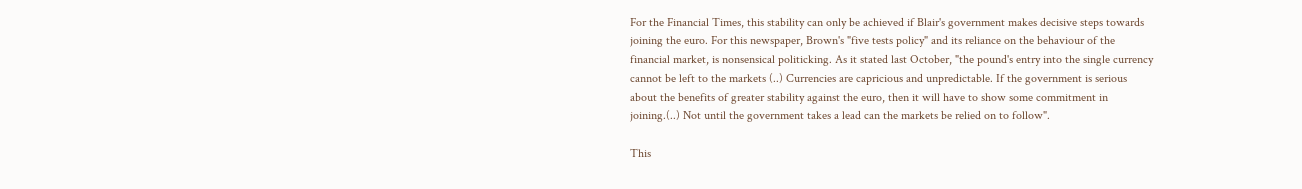For the Financial Times, this stability can only be achieved if Blair's government makes decisive steps towards joining the euro. For this newspaper, Brown's "five tests policy" and its reliance on the behaviour of the financial market, is nonsensical politicking. As it stated last October, "the pound's entry into the single currency cannot be left to the markets (..) Currencies are capricious and unpredictable. If the government is serious about the benefits of greater stability against the euro, then it will have to show some commitment in joining.(..) Not until the government takes a lead can the markets be relied on to follow".

This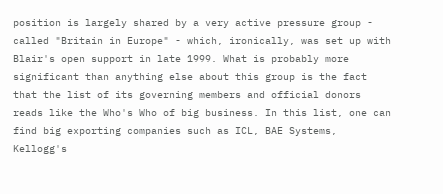position is largely shared by a very active pressure group - called "Britain in Europe" - which, ironically, was set up with Blair's open support in late 1999. What is probably more significant than anything else about this group is the fact that the list of its governing members and official donors reads like the Who's Who of big business. In this list, one can find big exporting companies such as ICL, BAE Systems, Kellogg's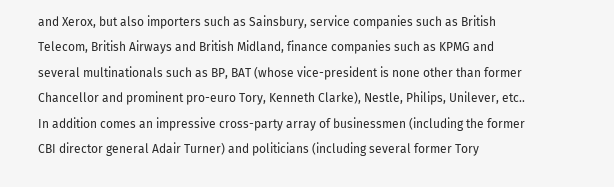and Xerox, but also importers such as Sainsbury, service companies such as British Telecom, British Airways and British Midland, finance companies such as KPMG and several multinationals such as BP, BAT (whose vice-president is none other than former Chancellor and prominent pro-euro Tory, Kenneth Clarke), Nestle, Philips, Unilever, etc.. In addition comes an impressive cross-party array of businessmen (including the former CBI director general Adair Turner) and politicians (including several former Tory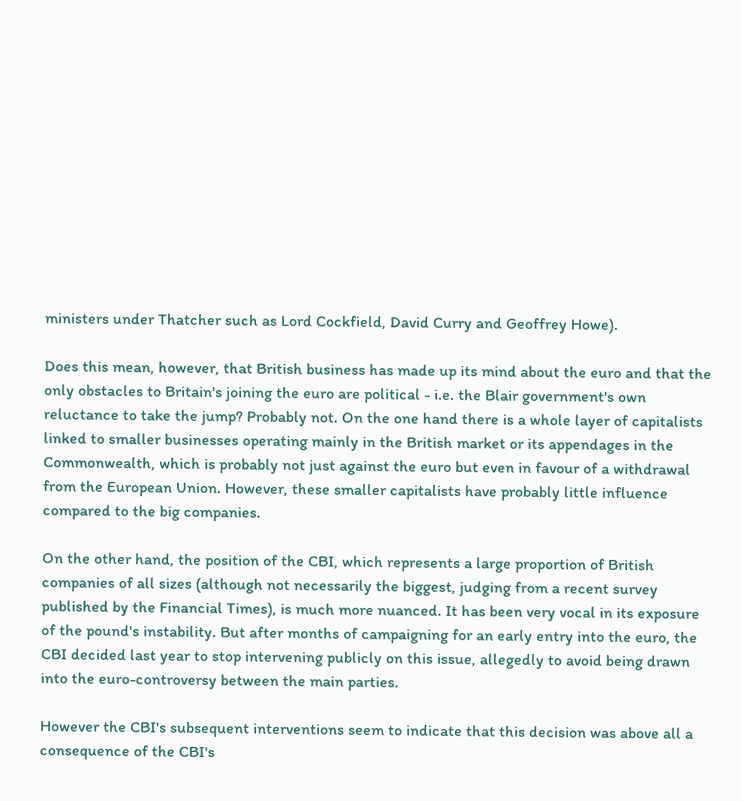ministers under Thatcher such as Lord Cockfield, David Curry and Geoffrey Howe).

Does this mean, however, that British business has made up its mind about the euro and that the only obstacles to Britain's joining the euro are political - i.e. the Blair government's own reluctance to take the jump? Probably not. On the one hand there is a whole layer of capitalists linked to smaller businesses operating mainly in the British market or its appendages in the Commonwealth, which is probably not just against the euro but even in favour of a withdrawal from the European Union. However, these smaller capitalists have probably little influence compared to the big companies.

On the other hand, the position of the CBI, which represents a large proportion of British companies of all sizes (although not necessarily the biggest, judging from a recent survey published by the Financial Times), is much more nuanced. It has been very vocal in its exposure of the pound's instability. But after months of campaigning for an early entry into the euro, the CBI decided last year to stop intervening publicly on this issue, allegedly to avoid being drawn into the euro-controversy between the main parties.

However the CBI's subsequent interventions seem to indicate that this decision was above all a consequence of the CBI's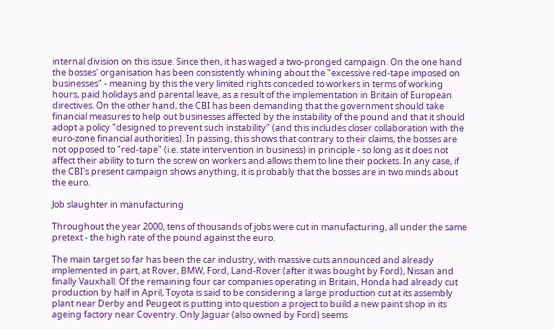internal division on this issue. Since then, it has waged a two-pronged campaign. On the one hand the bosses' organisation has been consistently whining about the "excessive red-tape imposed on businesses" - meaning by this the very limited rights conceded to workers in terms of working hours, paid holidays and parental leave, as a result of the implementation in Britain of European directives. On the other hand, the CBI has been demanding that the government should take financial measures to help out businesses affected by the instability of the pound and that it should adopt a policy "designed to prevent such instability" (and this includes closer collaboration with the euro-zone financial authorities). In passing, this shows that contrary to their claims, the bosses are not opposed to "red-tape" (i.e. state intervention in business) in principle - so long as it does not affect their ability to turn the screw on workers and allows them to line their pockets. In any case, if the CBI's present campaign shows anything, it is probably that the bosses are in two minds about the euro.

Job slaughter in manufacturing

Throughout the year 2000, tens of thousands of jobs were cut in manufacturing, all under the same pretext - the high rate of the pound against the euro.

The main target so far has been the car industry, with massive cuts announced and already implemented in part, at Rover, BMW, Ford, Land-Rover (after it was bought by Ford), Nissan and finally Vauxhall. Of the remaining four car companies operating in Britain, Honda had already cut production by half in April, Toyota is said to be considering a large production cut at its assembly plant near Derby and Peugeot is putting into question a project to build a new paint shop in its ageing factory near Coventry. Only Jaguar (also owned by Ford) seems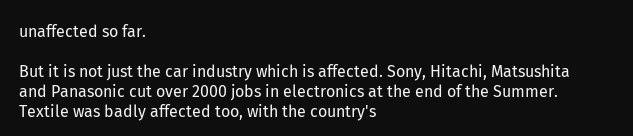unaffected so far.

But it is not just the car industry which is affected. Sony, Hitachi, Matsushita and Panasonic cut over 2000 jobs in electronics at the end of the Summer. Textile was badly affected too, with the country's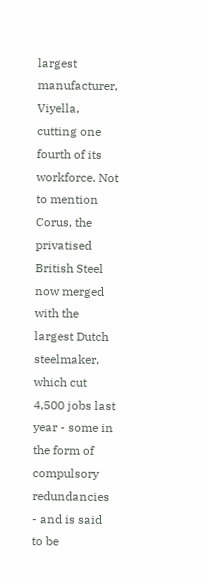largest manufacturer, Viyella, cutting one fourth of its workforce. Not to mention Corus, the privatised British Steel now merged with the largest Dutch steelmaker, which cut 4,500 jobs last year - some in the form of compulsory redundancies - and is said to be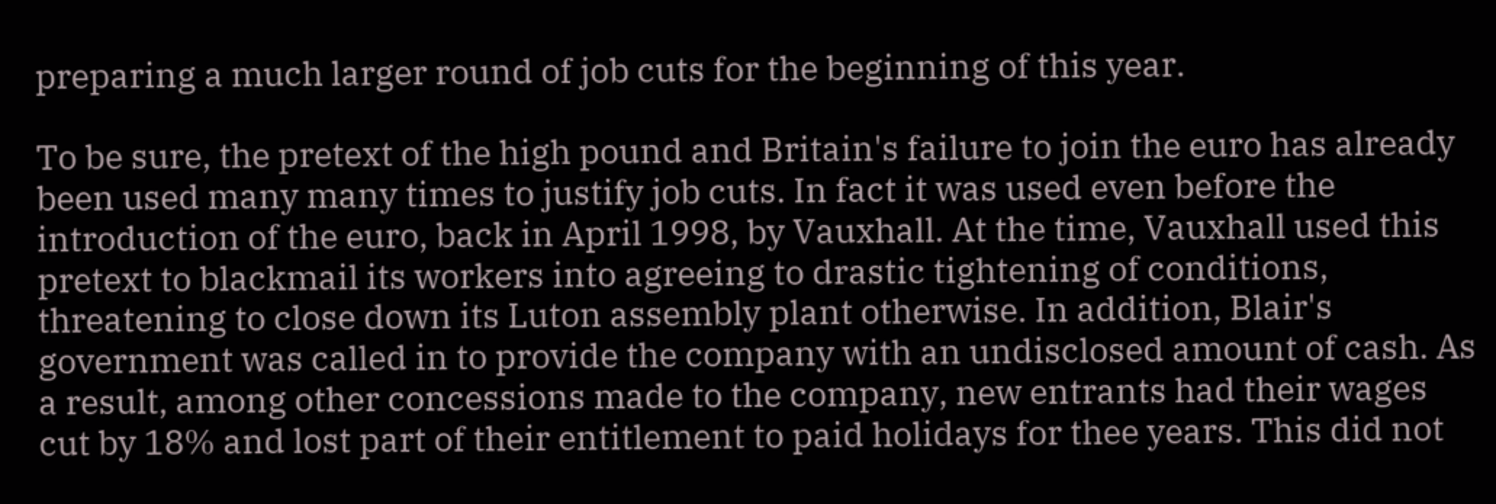preparing a much larger round of job cuts for the beginning of this year.

To be sure, the pretext of the high pound and Britain's failure to join the euro has already been used many many times to justify job cuts. In fact it was used even before the introduction of the euro, back in April 1998, by Vauxhall. At the time, Vauxhall used this pretext to blackmail its workers into agreeing to drastic tightening of conditions, threatening to close down its Luton assembly plant otherwise. In addition, Blair's government was called in to provide the company with an undisclosed amount of cash. As a result, among other concessions made to the company, new entrants had their wages cut by 18% and lost part of their entitlement to paid holidays for thee years. This did not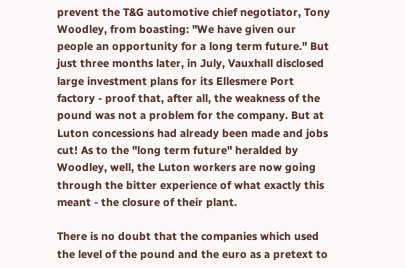prevent the T&G automotive chief negotiator, Tony Woodley, from boasting: "We have given our people an opportunity for a long term future." But just three months later, in July, Vauxhall disclosed large investment plans for its Ellesmere Port factory - proof that, after all, the weakness of the pound was not a problem for the company. But at Luton concessions had already been made and jobs cut! As to the "long term future" heralded by Woodley, well, the Luton workers are now going through the bitter experience of what exactly this meant - the closure of their plant.

There is no doubt that the companies which used the level of the pound and the euro as a pretext to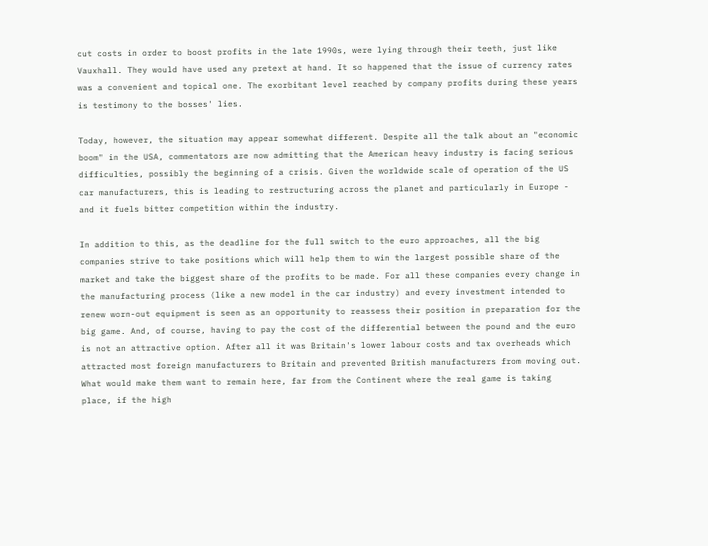cut costs in order to boost profits in the late 1990s, were lying through their teeth, just like Vauxhall. They would have used any pretext at hand. It so happened that the issue of currency rates was a convenient and topical one. The exorbitant level reached by company profits during these years is testimony to the bosses' lies.

Today, however, the situation may appear somewhat different. Despite all the talk about an "economic boom" in the USA, commentators are now admitting that the American heavy industry is facing serious difficulties, possibly the beginning of a crisis. Given the worldwide scale of operation of the US car manufacturers, this is leading to restructuring across the planet and particularly in Europe - and it fuels bitter competition within the industry.

In addition to this, as the deadline for the full switch to the euro approaches, all the big companies strive to take positions which will help them to win the largest possible share of the market and take the biggest share of the profits to be made. For all these companies every change in the manufacturing process (like a new model in the car industry) and every investment intended to renew worn-out equipment is seen as an opportunity to reassess their position in preparation for the big game. And, of course, having to pay the cost of the differential between the pound and the euro is not an attractive option. After all it was Britain's lower labour costs and tax overheads which attracted most foreign manufacturers to Britain and prevented British manufacturers from moving out. What would make them want to remain here, far from the Continent where the real game is taking place, if the high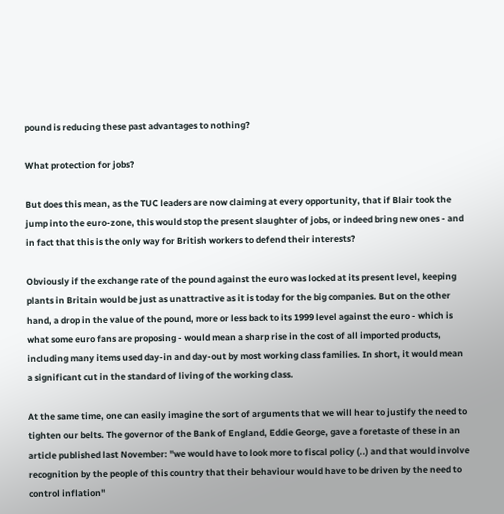pound is reducing these past advantages to nothing?

What protection for jobs?

But does this mean, as the TUC leaders are now claiming at every opportunity, that if Blair took the jump into the euro-zone, this would stop the present slaughter of jobs, or indeed bring new ones - and in fact that this is the only way for British workers to defend their interests?

Obviously if the exchange rate of the pound against the euro was locked at its present level, keeping plants in Britain would be just as unattractive as it is today for the big companies. But on the other hand, a drop in the value of the pound, more or less back to its 1999 level against the euro - which is what some euro fans are proposing - would mean a sharp rise in the cost of all imported products, including many items used day-in and day-out by most working class families. In short, it would mean a significant cut in the standard of living of the working class.

At the same time, one can easily imagine the sort of arguments that we will hear to justify the need to tighten our belts. The governor of the Bank of England, Eddie George, gave a foretaste of these in an article published last November: "we would have to look more to fiscal policy (..) and that would involve recognition by the people of this country that their behaviour would have to be driven by the need to control inflation"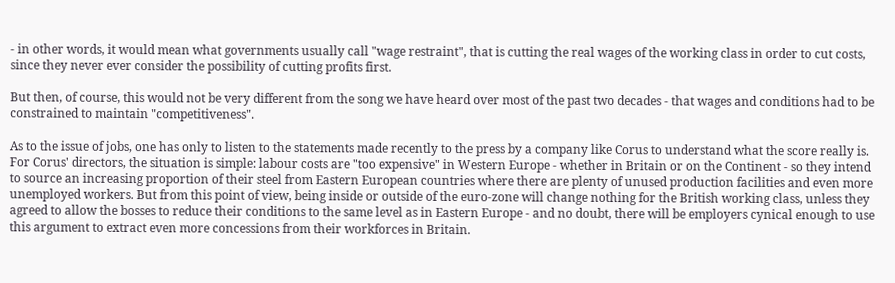- in other words, it would mean what governments usually call "wage restraint", that is cutting the real wages of the working class in order to cut costs, since they never ever consider the possibility of cutting profits first.

But then, of course, this would not be very different from the song we have heard over most of the past two decades - that wages and conditions had to be constrained to maintain "competitiveness".

As to the issue of jobs, one has only to listen to the statements made recently to the press by a company like Corus to understand what the score really is. For Corus' directors, the situation is simple: labour costs are "too expensive" in Western Europe - whether in Britain or on the Continent - so they intend to source an increasing proportion of their steel from Eastern European countries where there are plenty of unused production facilities and even more unemployed workers. But from this point of view, being inside or outside of the euro-zone will change nothing for the British working class, unless they agreed to allow the bosses to reduce their conditions to the same level as in Eastern Europe - and no doubt, there will be employers cynical enough to use this argument to extract even more concessions from their workforces in Britain.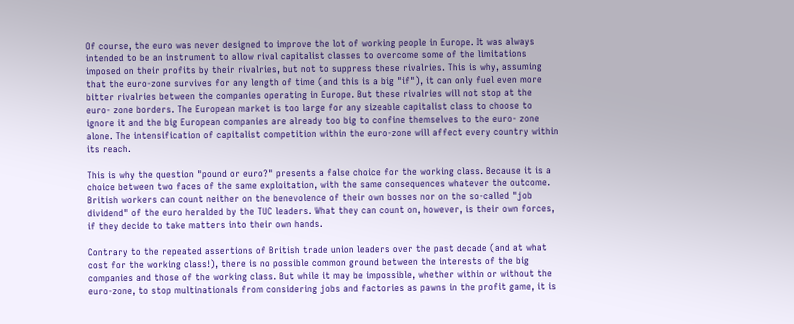Of course, the euro was never designed to improve the lot of working people in Europe. It was always intended to be an instrument to allow rival capitalist classes to overcome some of the limitations imposed on their profits by their rivalries, but not to suppress these rivalries. This is why, assuming that the euro-zone survives for any length of time (and this is a big "if"), it can only fuel even more bitter rivalries between the companies operating in Europe. But these rivalries will not stop at the euro- zone borders. The European market is too large for any sizeable capitalist class to choose to ignore it and the big European companies are already too big to confine themselves to the euro- zone alone. The intensification of capitalist competition within the euro-zone will affect every country within its reach.

This is why the question "pound or euro?" presents a false choice for the working class. Because it is a choice between two faces of the same exploitation, with the same consequences whatever the outcome. British workers can count neither on the benevolence of their own bosses nor on the so-called "job dividend" of the euro heralded by the TUC leaders. What they can count on, however, is their own forces, if they decide to take matters into their own hands.

Contrary to the repeated assertions of British trade union leaders over the past decade (and at what cost for the working class!), there is no possible common ground between the interests of the big companies and those of the working class. But while it may be impossible, whether within or without the euro-zone, to stop multinationals from considering jobs and factories as pawns in the profit game, it is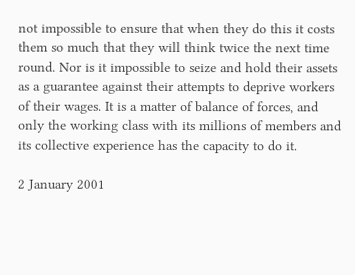not impossible to ensure that when they do this it costs them so much that they will think twice the next time round. Nor is it impossible to seize and hold their assets as a guarantee against their attempts to deprive workers of their wages. It is a matter of balance of forces, and only the working class with its millions of members and its collective experience has the capacity to do it.

2 January 2001